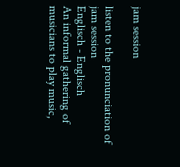jam session

listen to the pronunciation of jam session
Englisch - Englisch
An informal gathering of musicians to play music,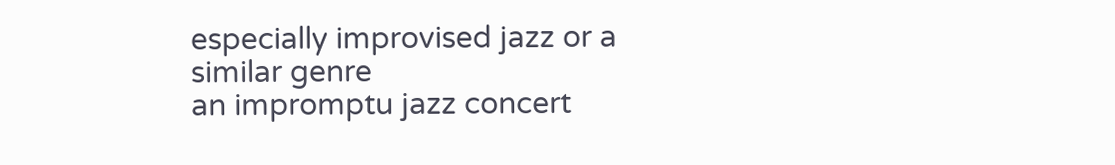especially improvised jazz or a similar genre
an impromptu jazz concert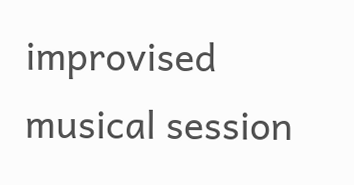improvised musical session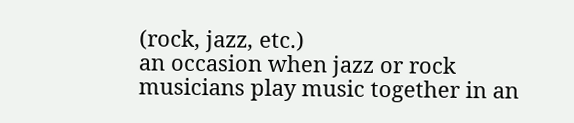(rock, jazz, etc.)
an occasion when jazz or rock musicians play music together in an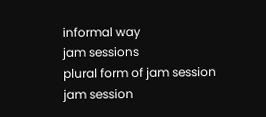informal way
jam sessions
plural form of jam session
jam session